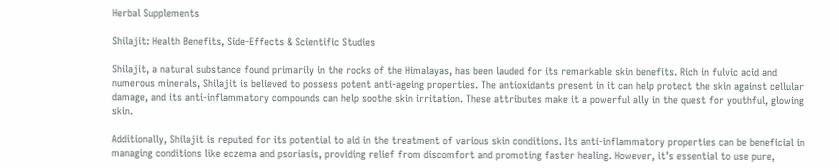Herbal Supplements

Shilajit: Health Benefits, Side-Effects & Scientific Studies

Shilajit, a natural substance found primarily in the rocks of the Himalayas, has been lauded for its remarkable skin benefits. Rich in fulvic acid and numerous minerals, Shilajit is believed to possess potent anti-ageing properties. The antioxidants present in it can help protect the skin against cellular damage, and its anti-inflammatory compounds can help soothe skin irritation. These attributes make it a powerful ally in the quest for youthful, glowing skin.

Additionally, Shilajit is reputed for its potential to aid in the treatment of various skin conditions. Its anti-inflammatory properties can be beneficial in managing conditions like eczema and psoriasis, providing relief from discomfort and promoting faster healing. However, it’s essential to use pure,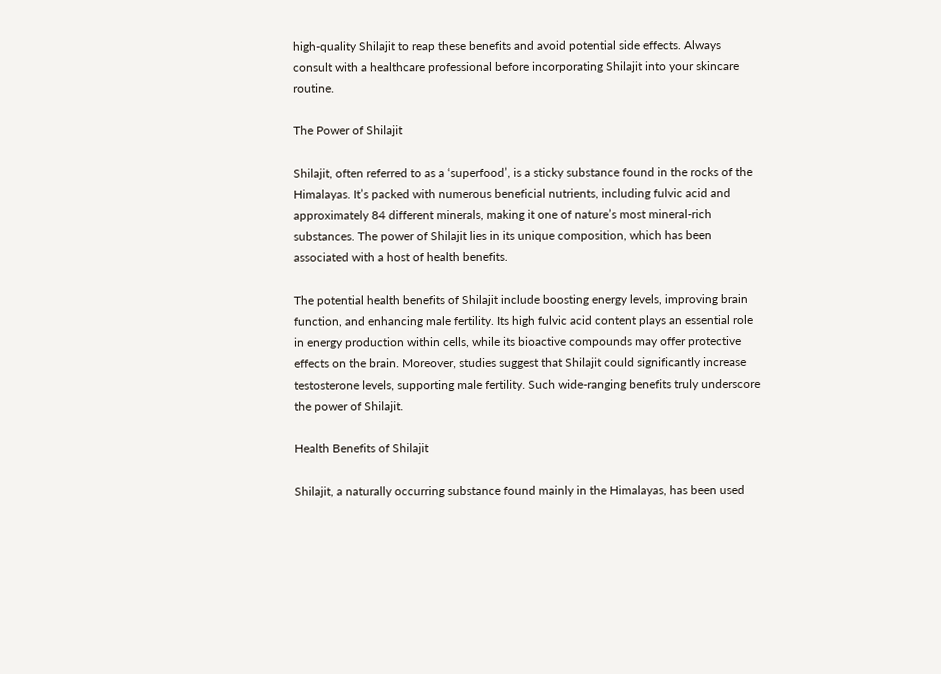high-quality Shilajit to reap these benefits and avoid potential side effects. Always consult with a healthcare professional before incorporating Shilajit into your skincare routine.

The Power of Shilajit

Shilajit, often referred to as a ‘superfood’, is a sticky substance found in the rocks of the Himalayas. It’s packed with numerous beneficial nutrients, including fulvic acid and approximately 84 different minerals, making it one of nature’s most mineral-rich substances. The power of Shilajit lies in its unique composition, which has been associated with a host of health benefits.

The potential health benefits of Shilajit include boosting energy levels, improving brain function, and enhancing male fertility. Its high fulvic acid content plays an essential role in energy production within cells, while its bioactive compounds may offer protective effects on the brain. Moreover, studies suggest that Shilajit could significantly increase testosterone levels, supporting male fertility. Such wide-ranging benefits truly underscore the power of Shilajit.

Health Benefits of Shilajit

Shilajit, a naturally occurring substance found mainly in the Himalayas, has been used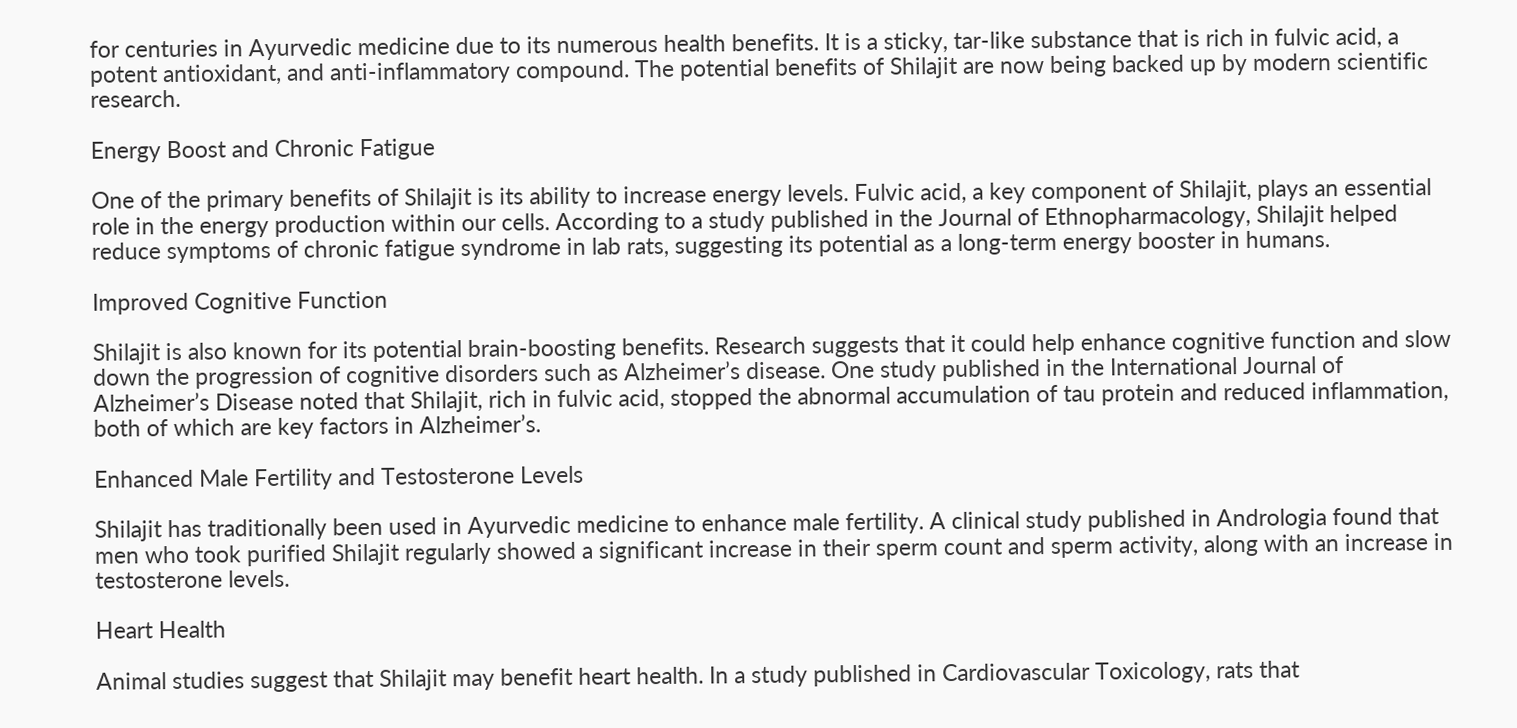for centuries in Ayurvedic medicine due to its numerous health benefits. It is a sticky, tar-like substance that is rich in fulvic acid, a potent antioxidant, and anti-inflammatory compound. The potential benefits of Shilajit are now being backed up by modern scientific research.

Energy Boost and Chronic Fatigue

One of the primary benefits of Shilajit is its ability to increase energy levels. Fulvic acid, a key component of Shilajit, plays an essential role in the energy production within our cells. According to a study published in the Journal of Ethnopharmacology, Shilajit helped reduce symptoms of chronic fatigue syndrome in lab rats, suggesting its potential as a long-term energy booster in humans.

Improved Cognitive Function

Shilajit is also known for its potential brain-boosting benefits. Research suggests that it could help enhance cognitive function and slow down the progression of cognitive disorders such as Alzheimer’s disease. One study published in the International Journal of Alzheimer’s Disease noted that Shilajit, rich in fulvic acid, stopped the abnormal accumulation of tau protein and reduced inflammation, both of which are key factors in Alzheimer’s.

Enhanced Male Fertility and Testosterone Levels

Shilajit has traditionally been used in Ayurvedic medicine to enhance male fertility. A clinical study published in Andrologia found that men who took purified Shilajit regularly showed a significant increase in their sperm count and sperm activity, along with an increase in testosterone levels.

Heart Health

Animal studies suggest that Shilajit may benefit heart health. In a study published in Cardiovascular Toxicology, rats that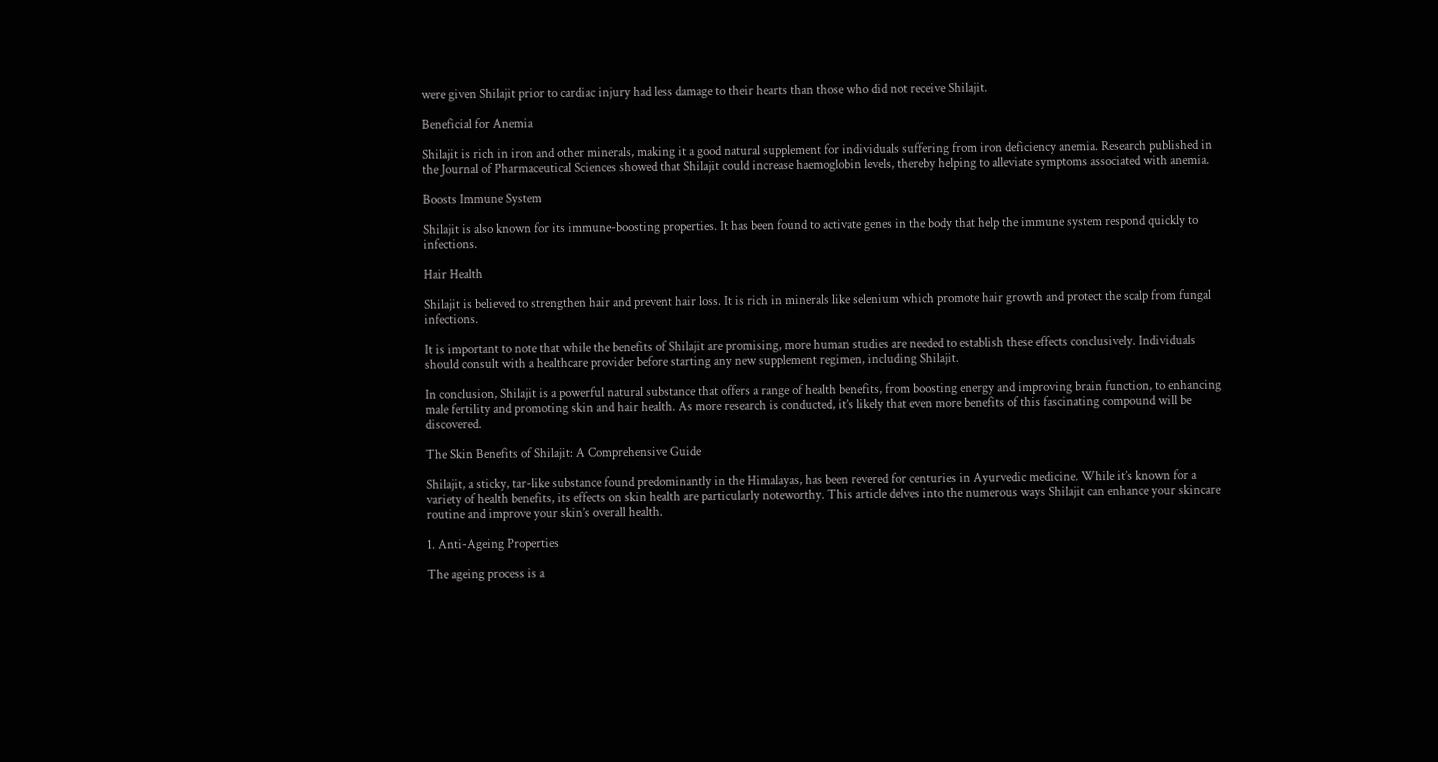were given Shilajit prior to cardiac injury had less damage to their hearts than those who did not receive Shilajit.

Beneficial for Anemia

Shilajit is rich in iron and other minerals, making it a good natural supplement for individuals suffering from iron deficiency anemia. Research published in the Journal of Pharmaceutical Sciences showed that Shilajit could increase haemoglobin levels, thereby helping to alleviate symptoms associated with anemia.

Boosts Immune System

Shilajit is also known for its immune-boosting properties. It has been found to activate genes in the body that help the immune system respond quickly to infections.

Hair Health

Shilajit is believed to strengthen hair and prevent hair loss. It is rich in minerals like selenium which promote hair growth and protect the scalp from fungal infections.

It is important to note that while the benefits of Shilajit are promising, more human studies are needed to establish these effects conclusively. Individuals should consult with a healthcare provider before starting any new supplement regimen, including Shilajit.

In conclusion, Shilajit is a powerful natural substance that offers a range of health benefits, from boosting energy and improving brain function, to enhancing male fertility and promoting skin and hair health. As more research is conducted, it’s likely that even more benefits of this fascinating compound will be discovered.

The Skin Benefits of Shilajit: A Comprehensive Guide

Shilajit, a sticky, tar-like substance found predominantly in the Himalayas, has been revered for centuries in Ayurvedic medicine. While it’s known for a variety of health benefits, its effects on skin health are particularly noteworthy. This article delves into the numerous ways Shilajit can enhance your skincare routine and improve your skin’s overall health.

1. Anti-Ageing Properties

The ageing process is a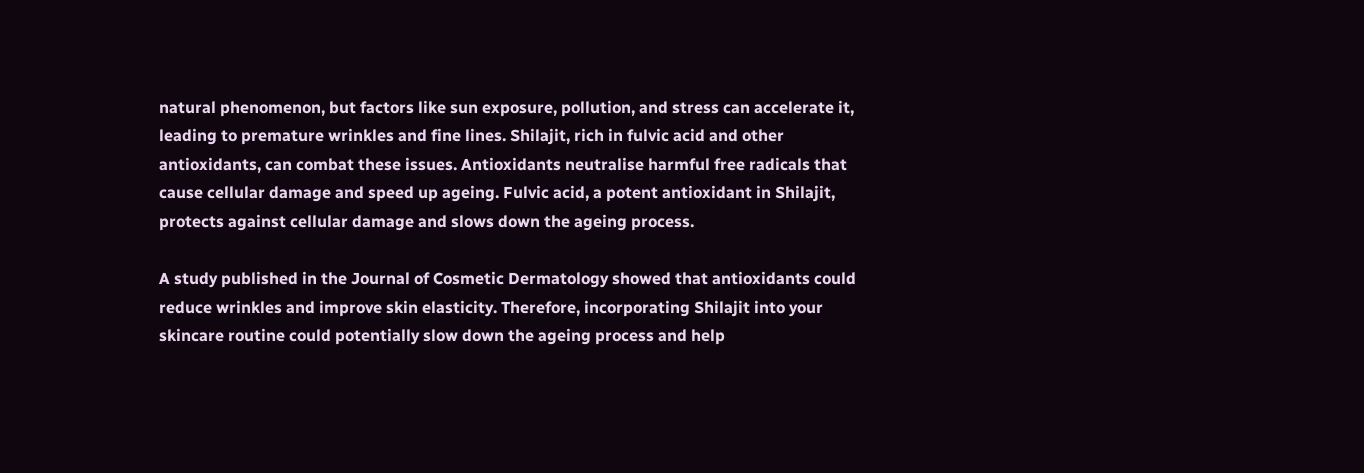natural phenomenon, but factors like sun exposure, pollution, and stress can accelerate it, leading to premature wrinkles and fine lines. Shilajit, rich in fulvic acid and other antioxidants, can combat these issues. Antioxidants neutralise harmful free radicals that cause cellular damage and speed up ageing. Fulvic acid, a potent antioxidant in Shilajit, protects against cellular damage and slows down the ageing process.

A study published in the Journal of Cosmetic Dermatology showed that antioxidants could reduce wrinkles and improve skin elasticity. Therefore, incorporating Shilajit into your skincare routine could potentially slow down the ageing process and help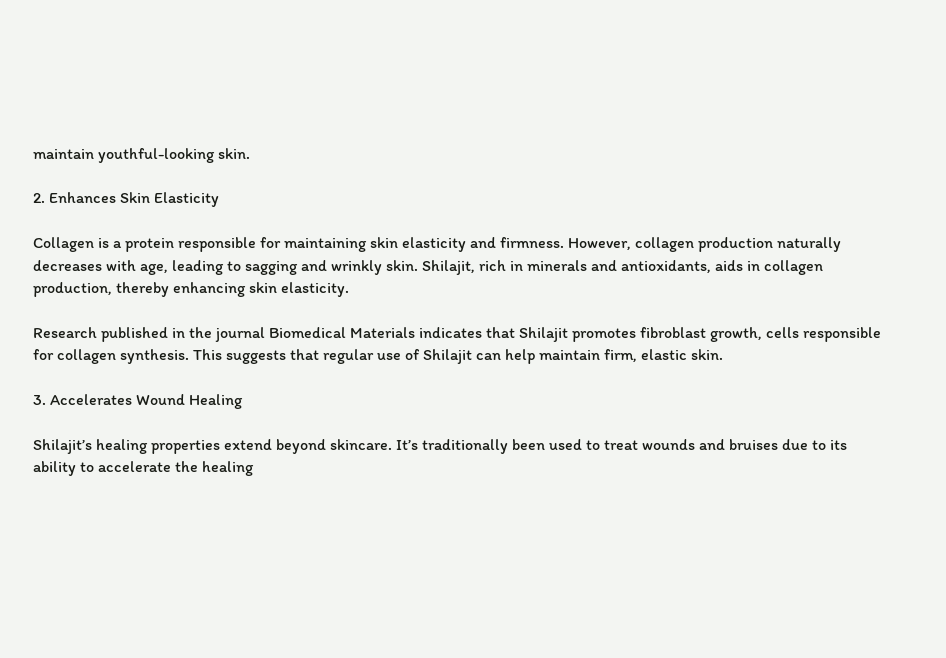maintain youthful-looking skin.

2. Enhances Skin Elasticity

Collagen is a protein responsible for maintaining skin elasticity and firmness. However, collagen production naturally decreases with age, leading to sagging and wrinkly skin. Shilajit, rich in minerals and antioxidants, aids in collagen production, thereby enhancing skin elasticity.

Research published in the journal Biomedical Materials indicates that Shilajit promotes fibroblast growth, cells responsible for collagen synthesis. This suggests that regular use of Shilajit can help maintain firm, elastic skin.

3. Accelerates Wound Healing

Shilajit’s healing properties extend beyond skincare. It’s traditionally been used to treat wounds and bruises due to its ability to accelerate the healing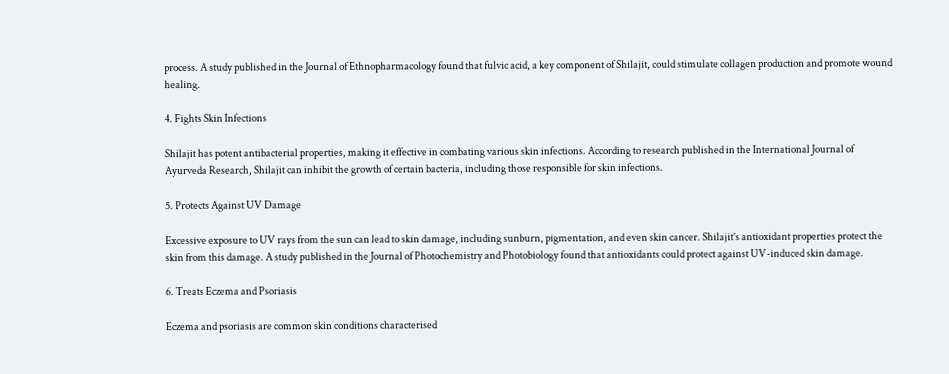process. A study published in the Journal of Ethnopharmacology found that fulvic acid, a key component of Shilajit, could stimulate collagen production and promote wound healing.

4. Fights Skin Infections

Shilajit has potent antibacterial properties, making it effective in combating various skin infections. According to research published in the International Journal of Ayurveda Research, Shilajit can inhibit the growth of certain bacteria, including those responsible for skin infections.

5. Protects Against UV Damage

Excessive exposure to UV rays from the sun can lead to skin damage, including sunburn, pigmentation, and even skin cancer. Shilajit’s antioxidant properties protect the skin from this damage. A study published in the Journal of Photochemistry and Photobiology found that antioxidants could protect against UV-induced skin damage.

6. Treats Eczema and Psoriasis

Eczema and psoriasis are common skin conditions characterised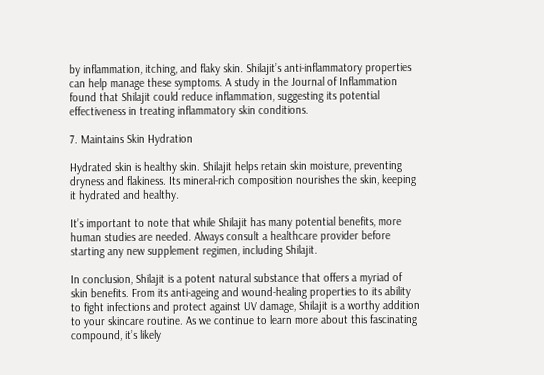by inflammation, itching, and flaky skin. Shilajit’s anti-inflammatory properties can help manage these symptoms. A study in the Journal of Inflammation found that Shilajit could reduce inflammation, suggesting its potential effectiveness in treating inflammatory skin conditions.

7. Maintains Skin Hydration

Hydrated skin is healthy skin. Shilajit helps retain skin moisture, preventing dryness and flakiness. Its mineral-rich composition nourishes the skin, keeping it hydrated and healthy.

It’s important to note that while Shilajit has many potential benefits, more human studies are needed. Always consult a healthcare provider before starting any new supplement regimen, including Shilajit.

In conclusion, Shilajit is a potent natural substance that offers a myriad of skin benefits. From its anti-ageing and wound-healing properties to its ability to fight infections and protect against UV damage, Shilajit is a worthy addition to your skincare routine. As we continue to learn more about this fascinating compound, it’s likely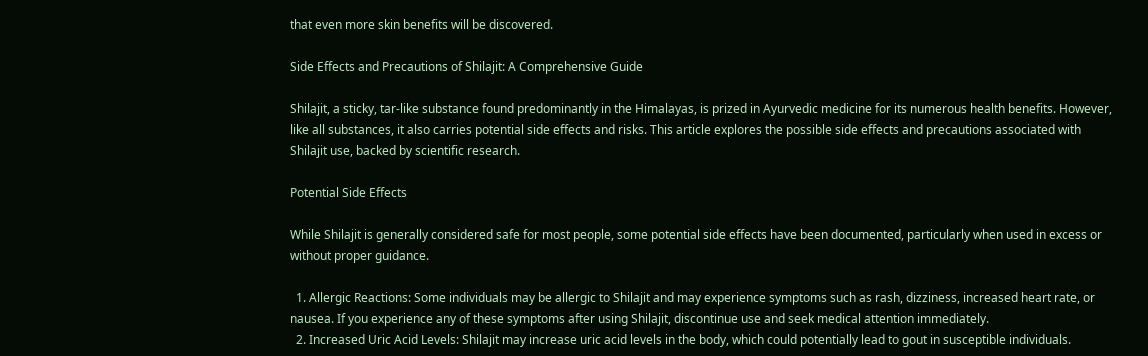that even more skin benefits will be discovered.

Side Effects and Precautions of Shilajit: A Comprehensive Guide

Shilajit, a sticky, tar-like substance found predominantly in the Himalayas, is prized in Ayurvedic medicine for its numerous health benefits. However, like all substances, it also carries potential side effects and risks. This article explores the possible side effects and precautions associated with Shilajit use, backed by scientific research.

Potential Side Effects

While Shilajit is generally considered safe for most people, some potential side effects have been documented, particularly when used in excess or without proper guidance.

  1. Allergic Reactions: Some individuals may be allergic to Shilajit and may experience symptoms such as rash, dizziness, increased heart rate, or nausea. If you experience any of these symptoms after using Shilajit, discontinue use and seek medical attention immediately.
  2. Increased Uric Acid Levels: Shilajit may increase uric acid levels in the body, which could potentially lead to gout in susceptible individuals.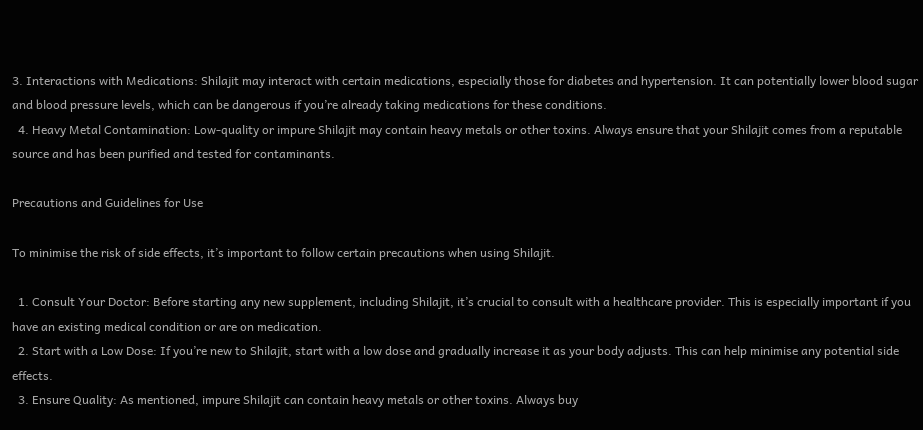3. Interactions with Medications: Shilajit may interact with certain medications, especially those for diabetes and hypertension. It can potentially lower blood sugar and blood pressure levels, which can be dangerous if you’re already taking medications for these conditions.
  4. Heavy Metal Contamination: Low-quality or impure Shilajit may contain heavy metals or other toxins. Always ensure that your Shilajit comes from a reputable source and has been purified and tested for contaminants.

Precautions and Guidelines for Use

To minimise the risk of side effects, it’s important to follow certain precautions when using Shilajit.

  1. Consult Your Doctor: Before starting any new supplement, including Shilajit, it’s crucial to consult with a healthcare provider. This is especially important if you have an existing medical condition or are on medication.
  2. Start with a Low Dose: If you’re new to Shilajit, start with a low dose and gradually increase it as your body adjusts. This can help minimise any potential side effects.
  3. Ensure Quality: As mentioned, impure Shilajit can contain heavy metals or other toxins. Always buy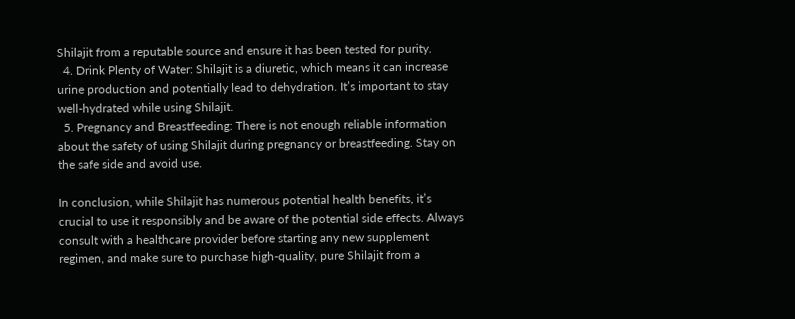Shilajit from a reputable source and ensure it has been tested for purity.
  4. Drink Plenty of Water: Shilajit is a diuretic, which means it can increase urine production and potentially lead to dehydration. It’s important to stay well-hydrated while using Shilajit.
  5. Pregnancy and Breastfeeding: There is not enough reliable information about the safety of using Shilajit during pregnancy or breastfeeding. Stay on the safe side and avoid use.

In conclusion, while Shilajit has numerous potential health benefits, it’s crucial to use it responsibly and be aware of the potential side effects. Always consult with a healthcare provider before starting any new supplement regimen, and make sure to purchase high-quality, pure Shilajit from a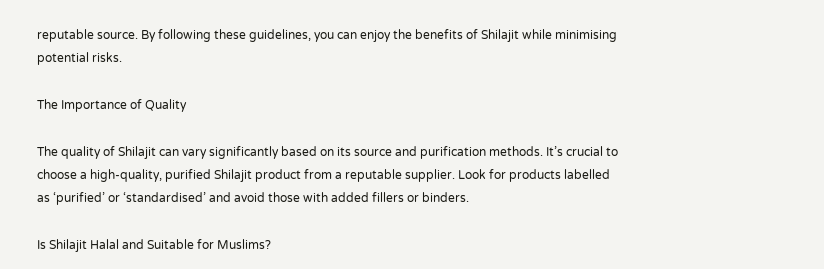reputable source. By following these guidelines, you can enjoy the benefits of Shilajit while minimising potential risks.

The Importance of Quality

The quality of Shilajit can vary significantly based on its source and purification methods. It’s crucial to choose a high-quality, purified Shilajit product from a reputable supplier. Look for products labelled as ‘purified’ or ‘standardised’ and avoid those with added fillers or binders.

Is Shilajit Halal and Suitable for Muslims?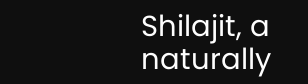Shilajit, a naturally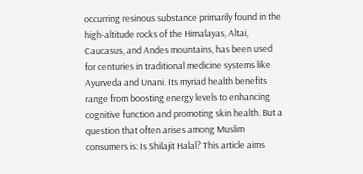occurring resinous substance primarily found in the high-altitude rocks of the Himalayas, Altai, Caucasus, and Andes mountains, has been used for centuries in traditional medicine systems like Ayurveda and Unani. Its myriad health benefits range from boosting energy levels to enhancing cognitive function and promoting skin health. But a question that often arises among Muslim consumers is: Is Shilajit Halal? This article aims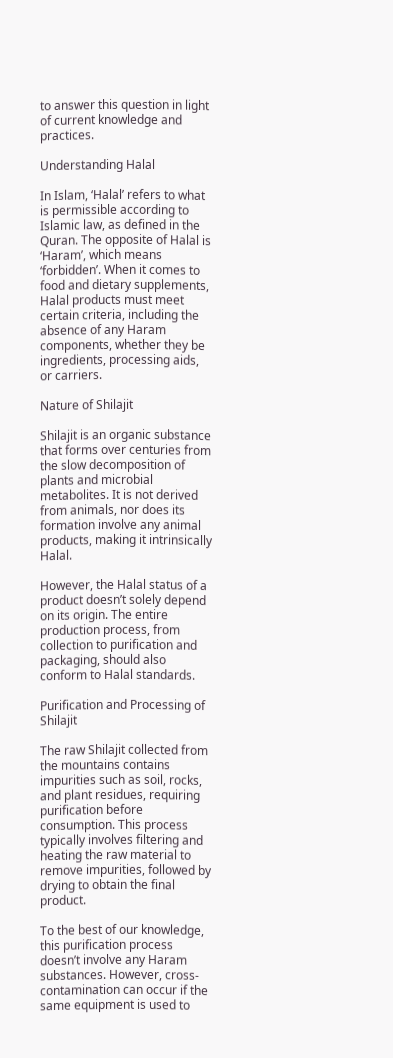to answer this question in light of current knowledge and practices.

Understanding Halal

In Islam, ‘Halal’ refers to what is permissible according to Islamic law, as defined in the Quran. The opposite of Halal is ‘Haram’, which means ‘forbidden’. When it comes to food and dietary supplements, Halal products must meet certain criteria, including the absence of any Haram components, whether they be ingredients, processing aids, or carriers.

Nature of Shilajit

Shilajit is an organic substance that forms over centuries from the slow decomposition of plants and microbial metabolites. It is not derived from animals, nor does its formation involve any animal products, making it intrinsically Halal.

However, the Halal status of a product doesn’t solely depend on its origin. The entire production process, from collection to purification and packaging, should also conform to Halal standards.

Purification and Processing of Shilajit

The raw Shilajit collected from the mountains contains impurities such as soil, rocks, and plant residues, requiring purification before consumption. This process typically involves filtering and heating the raw material to remove impurities, followed by drying to obtain the final product.

To the best of our knowledge, this purification process doesn’t involve any Haram substances. However, cross-contamination can occur if the same equipment is used to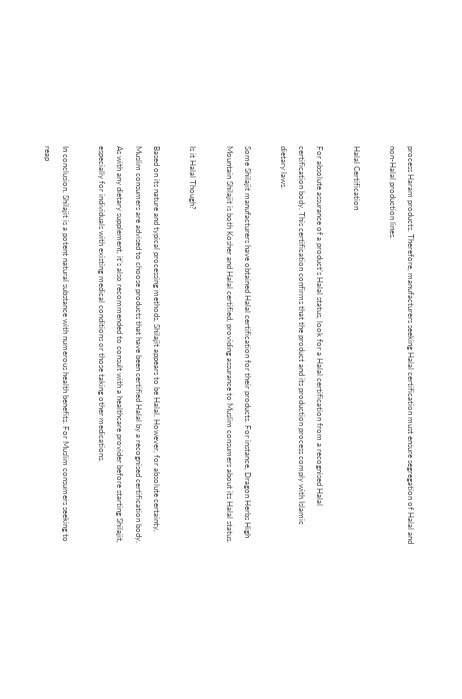process Haram products. Therefore, manufacturers seeking Halal certification must ensure segregation of Halal and non-Halal production lines.

Halal Certification

For absolute assurance of a product’s Halal status, look for a Halal certification from a recognised Halal certification body. This certification confirms that the product and its production process comply with Islamic dietary laws.

Some Shilajit manufacturers have obtained Halal certification for their products. For instance, Dragon Herbs High Mountain Shilajit is both Kosher and Halal certified, providing assurance to Muslim consumers about its Halal status.

Is it Halal Though?

Based on its nature and typical processing methods, Shilajit appears to be Halal. However, for absolute certainty, Muslim consumers are advised to choose products that have been certified Halal by a recognised certification body. As with any dietary supplement, it’s also recommended to consult with a healthcare provider before starting Shilajit, especially for individuals with existing medical conditions or those taking other medications.

In conclusion, Shilajit is a potent natural substance with numerous health benefits. For Muslim consumers seeking to reap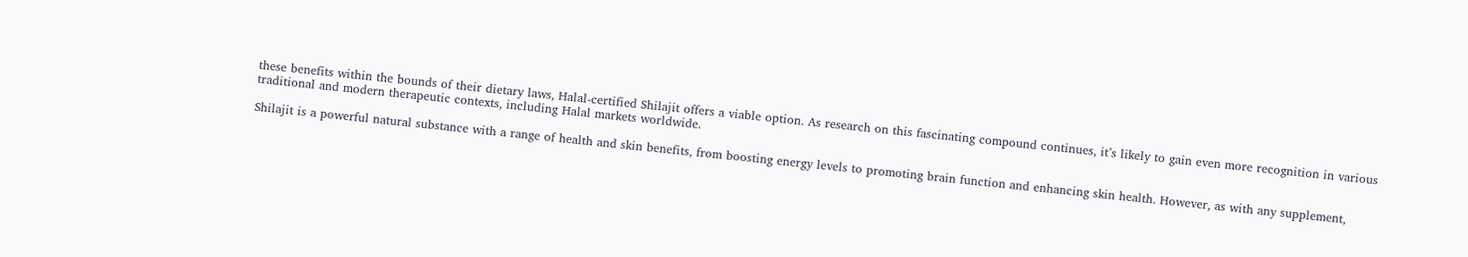these benefits within the bounds of their dietary laws, Halal-certified Shilajit offers a viable option. As research on this fascinating compound continues, it’s likely to gain even more recognition in various traditional and modern therapeutic contexts, including Halal markets worldwide.

Shilajit is a powerful natural substance with a range of health and skin benefits, from boosting energy levels to promoting brain function and enhancing skin health. However, as with any supplement,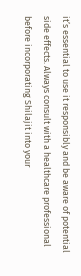it’s essential to use it responsibly and be aware of potential side effects. Always consult with a healthcare professional before incorporating Shilajit into your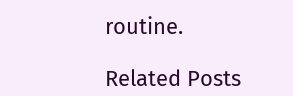routine.

Related Posts